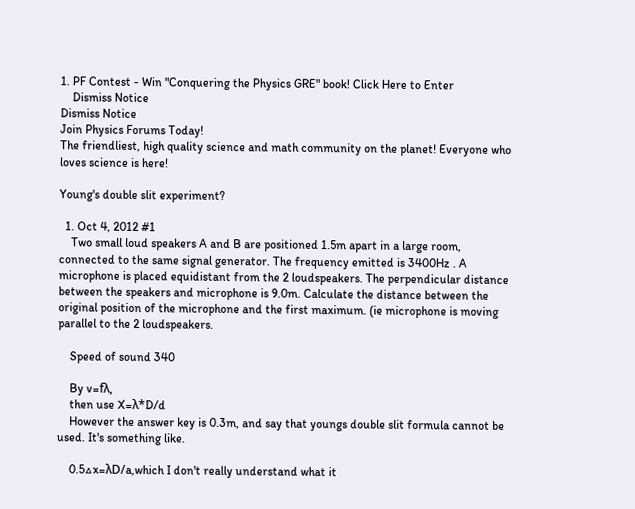1. PF Contest - Win "Conquering the Physics GRE" book! Click Here to Enter
    Dismiss Notice
Dismiss Notice
Join Physics Forums Today!
The friendliest, high quality science and math community on the planet! Everyone who loves science is here!

Young's double slit experiment?

  1. Oct 4, 2012 #1
    Two small loud speakers A and B are positioned 1.5m apart in a large room, connected to the same signal generator. The frequency emitted is 3400Hz . A microphone is placed equidistant from the 2 loudspeakers. The perpendicular distance between the speakers and microphone is 9.0m. Calculate the distance between the original position of the microphone and the first maximum. (ie microphone is moving parallel to the 2 loudspeakers.

    Speed of sound 340

    By v=fλ,
    then use X=λ*D/d
    However the answer key is 0.3m, and say that youngs double slit formula cannot be used. It's something like.

    0.5△x=λD/a,which I don't really understand what it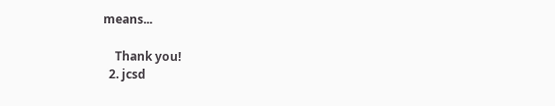means...

    Thank you!
  2. jcsd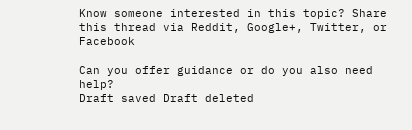Know someone interested in this topic? Share this thread via Reddit, Google+, Twitter, or Facebook

Can you offer guidance or do you also need help?
Draft saved Draft deleted